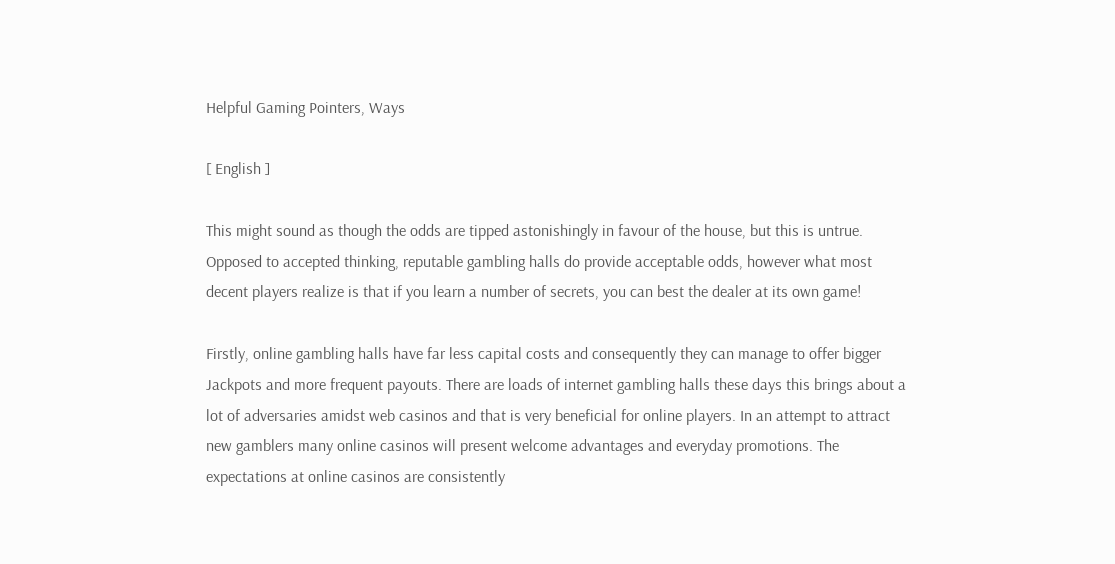Helpful Gaming Pointers, Ways

[ English ]

This might sound as though the odds are tipped astonishingly in favour of the house, but this is untrue. Opposed to accepted thinking, reputable gambling halls do provide acceptable odds, however what most decent players realize is that if you learn a number of secrets, you can best the dealer at its own game!

Firstly, online gambling halls have far less capital costs and consequently they can manage to offer bigger Jackpots and more frequent payouts. There are loads of internet gambling halls these days this brings about a lot of adversaries amidst web casinos and that is very beneficial for online players. In an attempt to attract new gamblers many online casinos will present welcome advantages and everyday promotions. The expectations at online casinos are consistently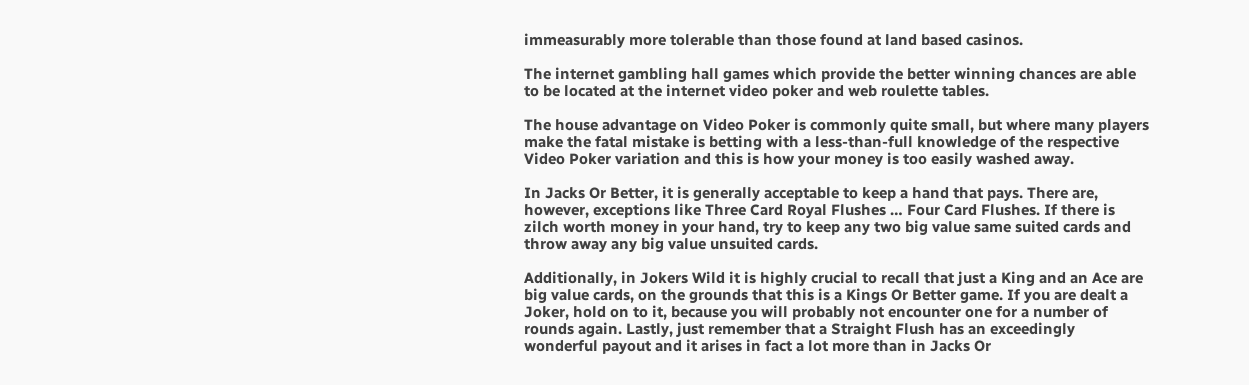immeasurably more tolerable than those found at land based casinos.

The internet gambling hall games which provide the better winning chances are able to be located at the internet video poker and web roulette tables.

The house advantage on Video Poker is commonly quite small, but where many players make the fatal mistake is betting with a less-than-full knowledge of the respective Video Poker variation and this is how your money is too easily washed away.

In Jacks Or Better, it is generally acceptable to keep a hand that pays. There are, however, exceptions like Three Card Royal Flushes … Four Card Flushes. If there is zilch worth money in your hand, try to keep any two big value same suited cards and throw away any big value unsuited cards.

Additionally, in Jokers Wild it is highly crucial to recall that just a King and an Ace are big value cards, on the grounds that this is a Kings Or Better game. If you are dealt a Joker, hold on to it, because you will probably not encounter one for a number of rounds again. Lastly, just remember that a Straight Flush has an exceedingly wonderful payout and it arises in fact a lot more than in Jacks Or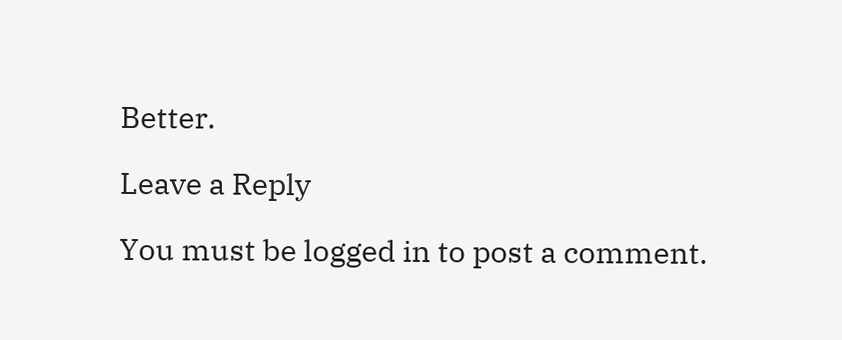Better.

Leave a Reply

You must be logged in to post a comment.